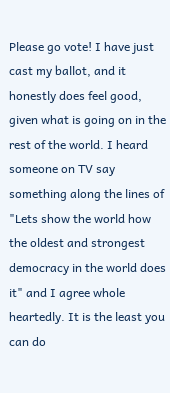Please go vote! I have just cast my ballot, and it honestly does feel good, given what is going on in the rest of the world. I heard someone on TV say something along the lines of "Lets show the world how the oldest and strongest democracy in the world does it" and I agree whole heartedly. It is the least you can do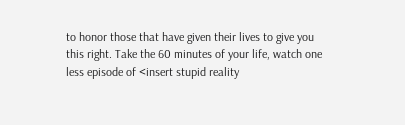to honor those that have given their lives to give you this right. Take the 60 minutes of your life, watch one less episode of <insert stupid reality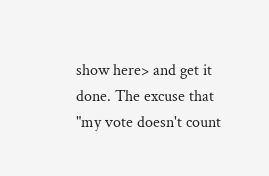show here> and get it done. The excuse that "my vote doesn't count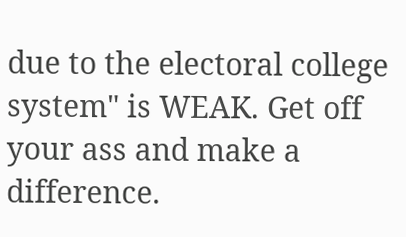due to the electoral college system" is WEAK. Get off your ass and make a difference.